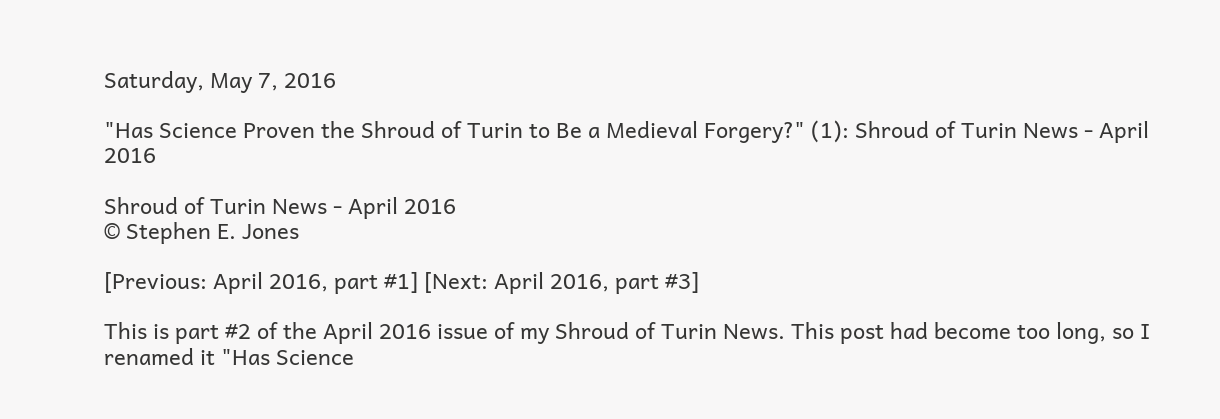Saturday, May 7, 2016

"Has Science Proven the Shroud of Turin to Be a Medieval Forgery?" (1): Shroud of Turin News - April 2016

Shroud of Turin News - April 2016
© Stephen E. Jones

[Previous: April 2016, part #1] [Next: April 2016, part #3]

This is part #2 of the April 2016 issue of my Shroud of Turin News. This post had become too long, so I renamed it "Has Science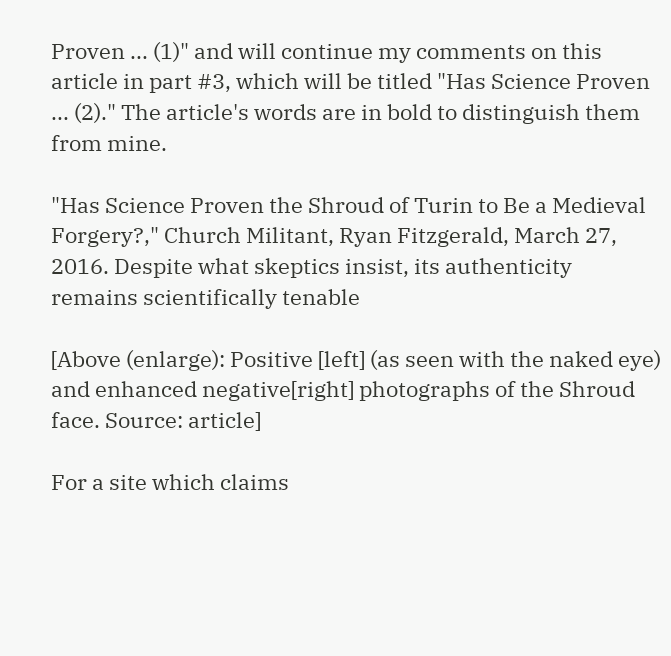Proven ... (1)" and will continue my comments on this article in part #3, which will be titled "Has Science Proven ... (2)." The article's words are in bold to distinguish them from mine.

"Has Science Proven the Shroud of Turin to Be a Medieval Forgery?," Church Militant, Ryan Fitzgerald, March 27, 2016. Despite what skeptics insist, its authenticity remains scientifically tenable

[Above (enlarge): Positive [left] (as seen with the naked eye) and enhanced negative[right] photographs of the Shroud face. Source: article]

For a site which claims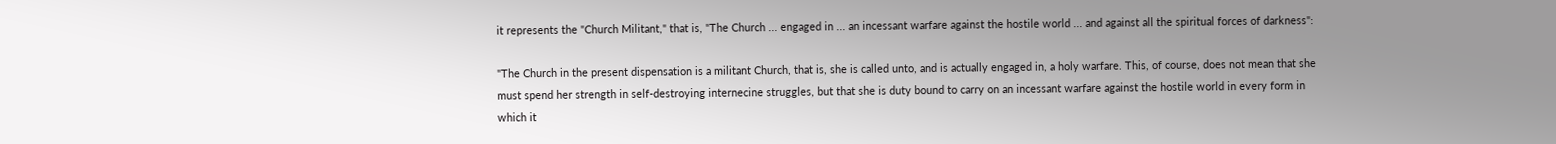it represents the "Church Militant," that is, "The Church ... engaged in ... an incessant warfare against the hostile world ... and against all the spiritual forces of darkness":

"The Church in the present dispensation is a militant Church, that is, she is called unto, and is actually engaged in, a holy warfare. This, of course, does not mean that she must spend her strength in self-destroying internecine struggles, but that she is duty bound to carry on an incessant warfare against the hostile world in every form in which it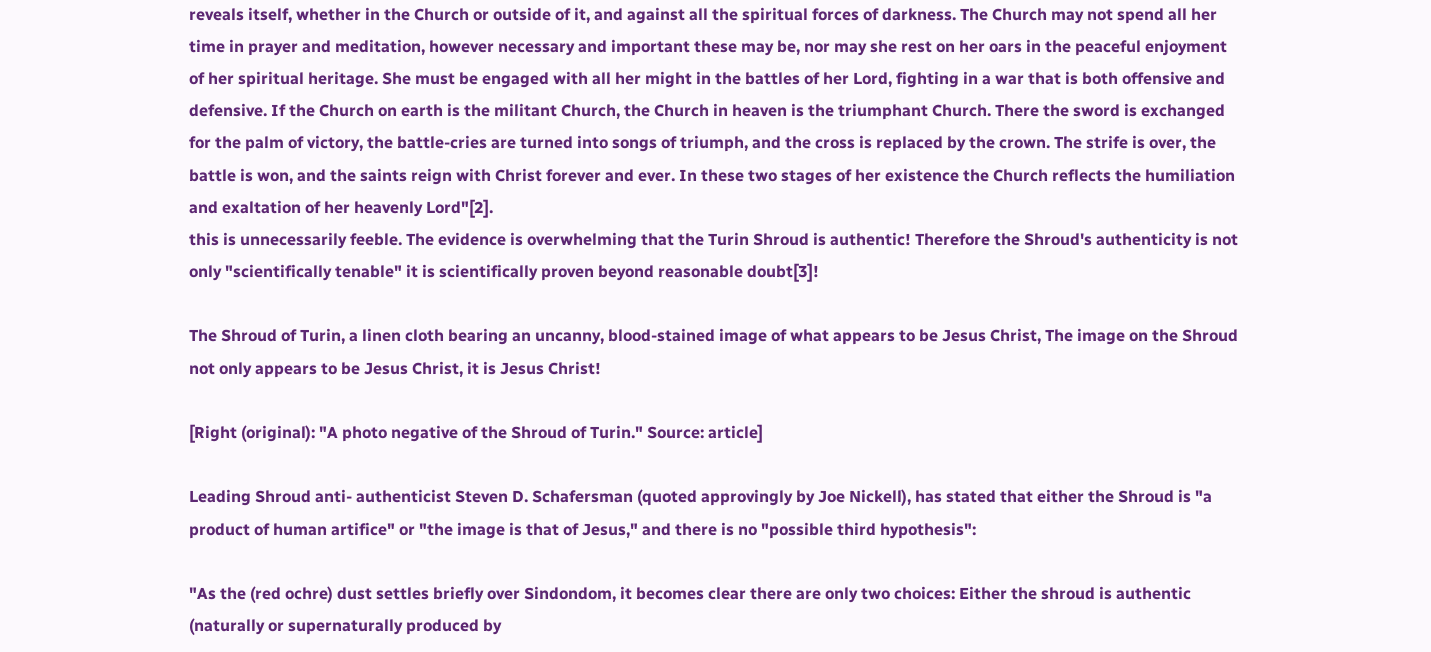reveals itself, whether in the Church or outside of it, and against all the spiritual forces of darkness. The Church may not spend all her time in prayer and meditation, however necessary and important these may be, nor may she rest on her oars in the peaceful enjoyment of her spiritual heritage. She must be engaged with all her might in the battles of her Lord, fighting in a war that is both offensive and defensive. If the Church on earth is the militant Church, the Church in heaven is the triumphant Church. There the sword is exchanged for the palm of victory, the battle-cries are turned into songs of triumph, and the cross is replaced by the crown. The strife is over, the battle is won, and the saints reign with Christ forever and ever. In these two stages of her existence the Church reflects the humiliation and exaltation of her heavenly Lord"[2].
this is unnecessarily feeble. The evidence is overwhelming that the Turin Shroud is authentic! Therefore the Shroud's authenticity is not only "scientifically tenable" it is scientifically proven beyond reasonable doubt[3]!

The Shroud of Turin, a linen cloth bearing an uncanny, blood-stained image of what appears to be Jesus Christ, The image on the Shroud not only appears to be Jesus Christ, it is Jesus Christ!

[Right (original): "A photo negative of the Shroud of Turin." Source: article]

Leading Shroud anti- authenticist Steven D. Schafersman (quoted approvingly by Joe Nickell), has stated that either the Shroud is "a product of human artifice" or "the image is that of Jesus," and there is no "possible third hypothesis":

"As the (red ochre) dust settles briefly over Sindondom, it becomes clear there are only two choices: Either the shroud is authentic (naturally or supernaturally produced by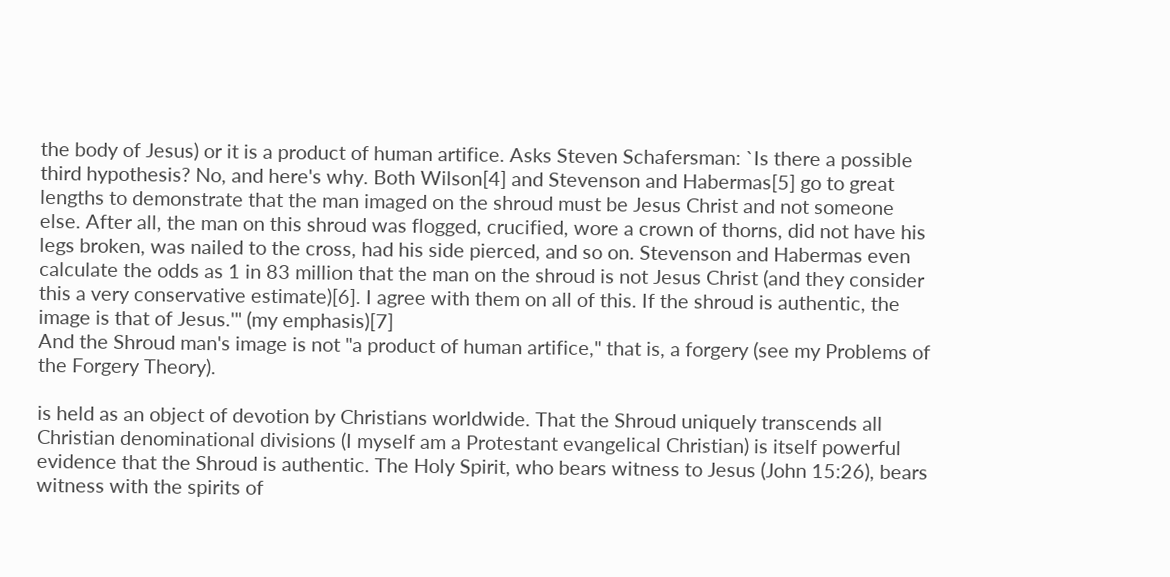the body of Jesus) or it is a product of human artifice. Asks Steven Schafersman: `Is there a possible third hypothesis? No, and here's why. Both Wilson[4] and Stevenson and Habermas[5] go to great lengths to demonstrate that the man imaged on the shroud must be Jesus Christ and not someone else. After all, the man on this shroud was flogged, crucified, wore a crown of thorns, did not have his legs broken, was nailed to the cross, had his side pierced, and so on. Stevenson and Habermas even calculate the odds as 1 in 83 million that the man on the shroud is not Jesus Christ (and they consider this a very conservative estimate)[6]. I agree with them on all of this. If the shroud is authentic, the image is that of Jesus.'" (my emphasis)[7]
And the Shroud man's image is not "a product of human artifice," that is, a forgery (see my Problems of the Forgery Theory).

is held as an object of devotion by Christians worldwide. That the Shroud uniquely transcends all Christian denominational divisions (I myself am a Protestant evangelical Christian) is itself powerful evidence that the Shroud is authentic. The Holy Spirit, who bears witness to Jesus (John 15:26), bears witness with the spirits of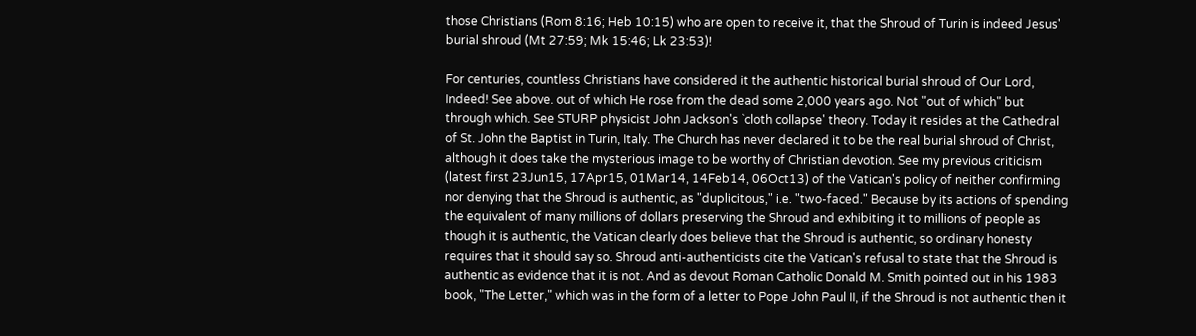those Christians (Rom 8:16; Heb 10:15) who are open to receive it, that the Shroud of Turin is indeed Jesus' burial shroud (Mt 27:59; Mk 15:46; Lk 23:53)!

For centuries, countless Christians have considered it the authentic historical burial shroud of Our Lord, Indeed! See above. out of which He rose from the dead some 2,000 years ago. Not "out of which" but through which. See STURP physicist John Jackson's `cloth collapse' theory. Today it resides at the Cathedral of St. John the Baptist in Turin, Italy. The Church has never declared it to be the real burial shroud of Christ, although it does take the mysterious image to be worthy of Christian devotion. See my previous criticism (latest first 23Jun15, 17Apr15, 01Mar14, 14Feb14, 06Oct13) of the Vatican's policy of neither confirming nor denying that the Shroud is authentic, as "duplicitous," i.e. "two-faced." Because by its actions of spending the equivalent of many millions of dollars preserving the Shroud and exhibiting it to millions of people as though it is authentic, the Vatican clearly does believe that the Shroud is authentic, so ordinary honesty requires that it should say so. Shroud anti-authenticists cite the Vatican's refusal to state that the Shroud is authentic as evidence that it is not. And as devout Roman Catholic Donald M. Smith pointed out in his 1983 book, "The Letter," which was in the form of a letter to Pope John Paul II, if the Shroud is not authentic then it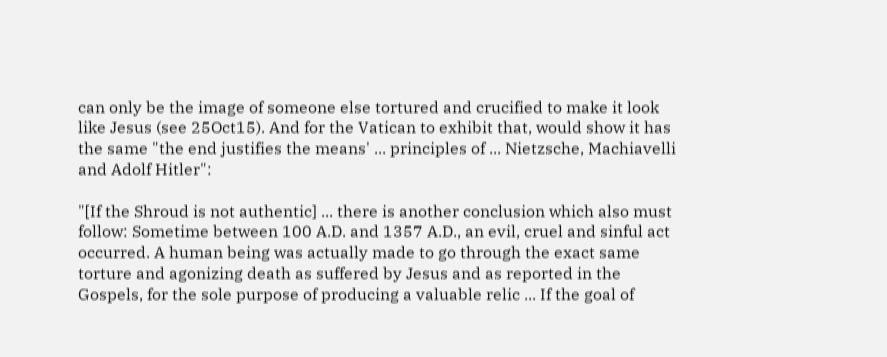can only be the image of someone else tortured and crucified to make it look like Jesus (see 25Oct15). And for the Vatican to exhibit that, would show it has the same "the end justifies the means' ... principles of ... Nietzsche, Machiavelli and Adolf Hitler":

"[If the Shroud is not authentic] ... there is another conclusion which also must follow: Sometime between 100 A.D. and 1357 A.D., an evil, cruel and sinful act occurred. A human being was actually made to go through the exact same torture and agonizing death as suffered by Jesus and as reported in the Gospels, for the sole purpose of producing a valuable relic ... If the goal of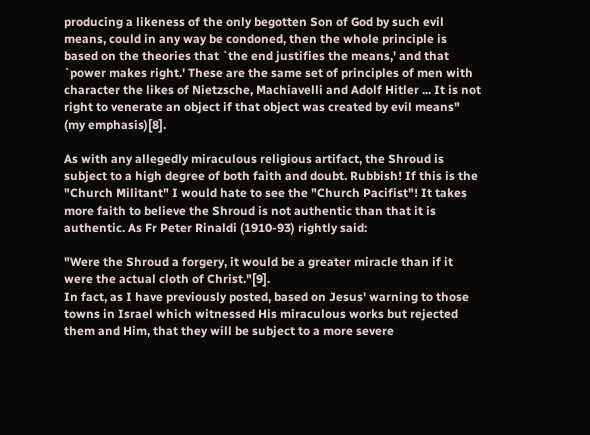producing a likeness of the only begotten Son of God by such evil means, could in any way be condoned, then the whole principle is based on the theories that `the end justifies the means,' and that `power makes right.' These are the same set of principles of men with character the likes of Nietzsche, Machiavelli and Adolf Hitler ... It is not right to venerate an object if that object was created by evil means" (my emphasis)[8].

As with any allegedly miraculous religious artifact, the Shroud is subject to a high degree of both faith and doubt. Rubbish! If this is the "Church Militant" I would hate to see the "Church Pacifist"! It takes more faith to believe the Shroud is not authentic than that it is authentic. As Fr Peter Rinaldi (1910-93) rightly said:

"Were the Shroud a forgery, it would be a greater miracle than if it were the actual cloth of Christ."[9].
In fact, as I have previously posted, based on Jesus' warning to those towns in Israel which witnessed His miraculous works but rejected them and Him, that they will be subject to a more severe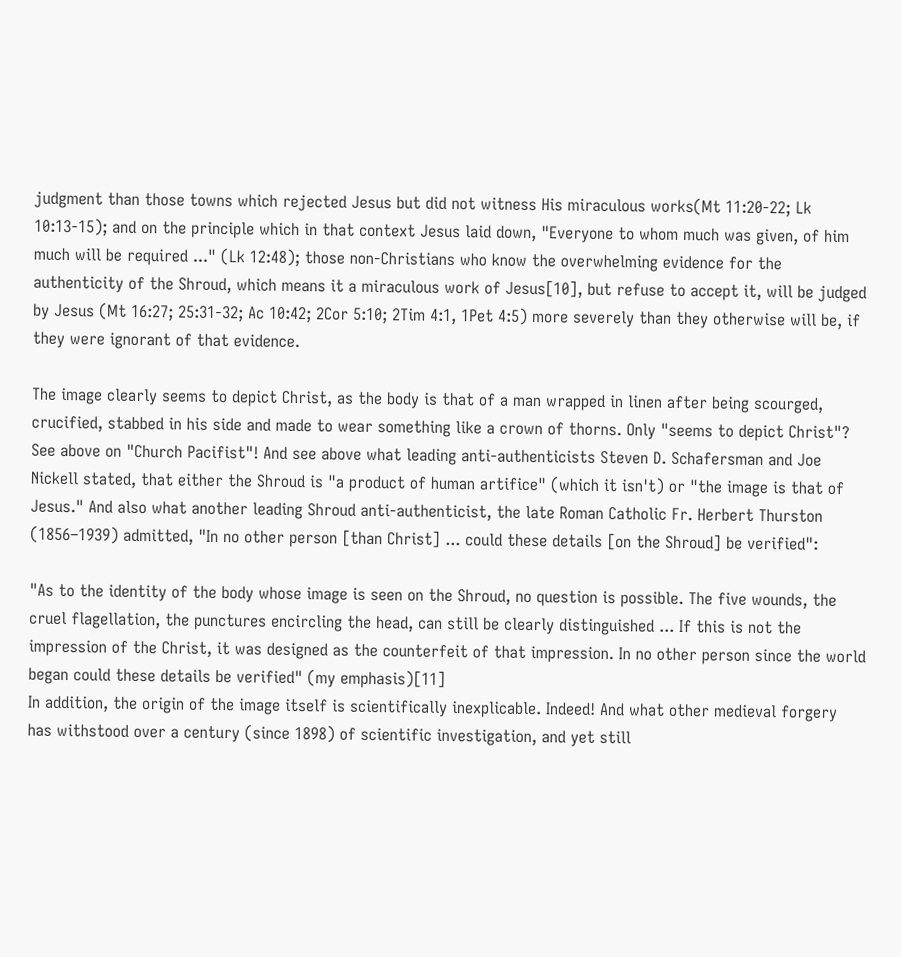judgment than those towns which rejected Jesus but did not witness His miraculous works(Mt 11:20-22; Lk 10:13-15); and on the principle which in that context Jesus laid down, "Everyone to whom much was given, of him much will be required ..." (Lk 12:48); those non-Christians who know the overwhelming evidence for the authenticity of the Shroud, which means it a miraculous work of Jesus[10], but refuse to accept it, will be judged by Jesus (Mt 16:27; 25:31-32; Ac 10:42; 2Cor 5:10; 2Tim 4:1, 1Pet 4:5) more severely than they otherwise will be, if they were ignorant of that evidence.

The image clearly seems to depict Christ, as the body is that of a man wrapped in linen after being scourged, crucified, stabbed in his side and made to wear something like a crown of thorns. Only "seems to depict Christ"? See above on "Church Pacifist"! And see above what leading anti-authenticists Steven D. Schafersman and Joe Nickell stated, that either the Shroud is "a product of human artifice" (which it isn't) or "the image is that of Jesus." And also what another leading Shroud anti-authenticist, the late Roman Catholic Fr. Herbert Thurston (1856–1939) admitted, "In no other person [than Christ] ... could these details [on the Shroud] be verified":

"As to the identity of the body whose image is seen on the Shroud, no question is possible. The five wounds, the cruel flagellation, the punctures encircling the head, can still be clearly distinguished ... If this is not the impression of the Christ, it was designed as the counterfeit of that impression. In no other person since the world began could these details be verified" (my emphasis)[11]
In addition, the origin of the image itself is scientifically inexplicable. Indeed! And what other medieval forgery has withstood over a century (since 1898) of scientific investigation, and yet still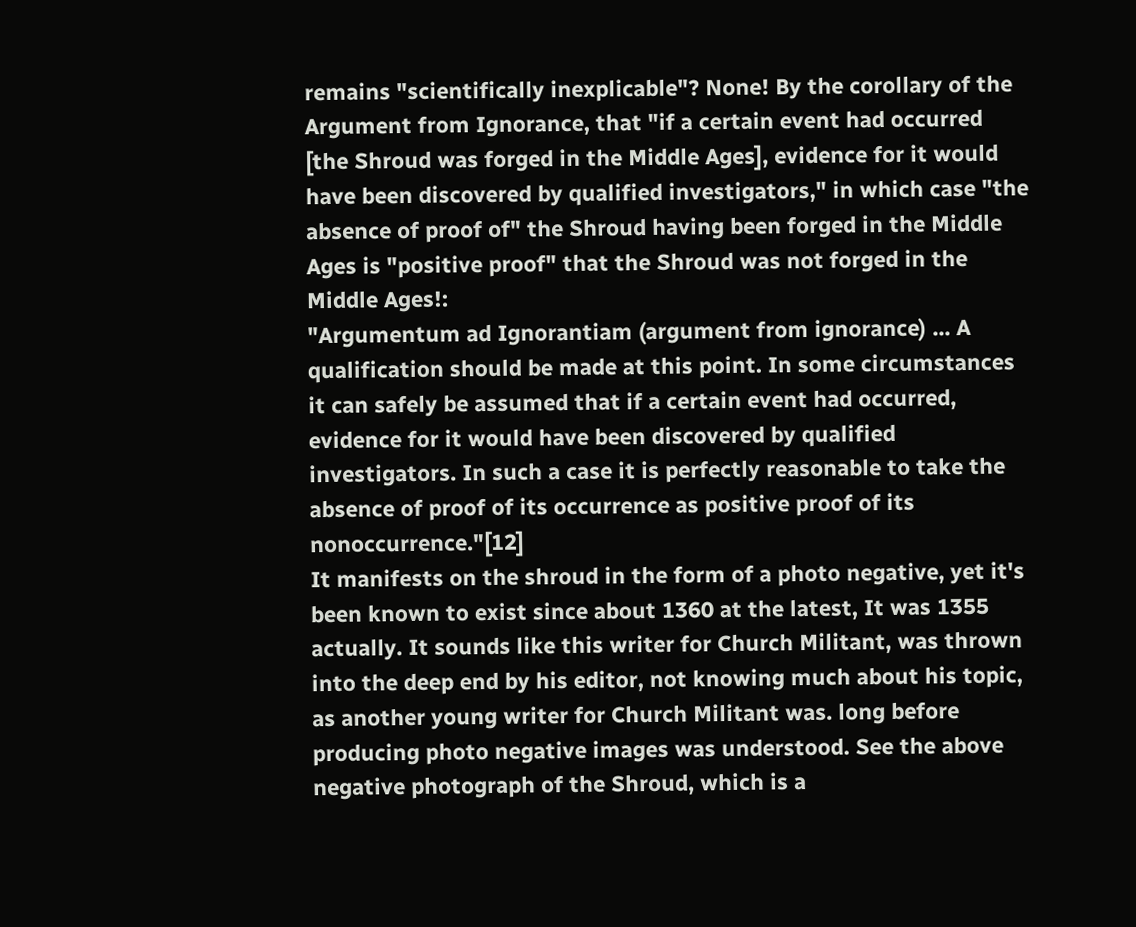remains "scientifically inexplicable"? None! By the corollary of the Argument from Ignorance, that "if a certain event had occurred [the Shroud was forged in the Middle Ages], evidence for it would have been discovered by qualified investigators," in which case "the absence of proof of" the Shroud having been forged in the Middle Ages is "positive proof" that the Shroud was not forged in the Middle Ages!:
"Argumentum ad Ignorantiam (argument from ignorance) ... A qualification should be made at this point. In some circumstances it can safely be assumed that if a certain event had occurred, evidence for it would have been discovered by qualified investigators. In such a case it is perfectly reasonable to take the absence of proof of its occurrence as positive proof of its nonoccurrence."[12]
It manifests on the shroud in the form of a photo negative, yet it's been known to exist since about 1360 at the latest, It was 1355 actually. It sounds like this writer for Church Militant, was thrown into the deep end by his editor, not knowing much about his topic, as another young writer for Church Militant was. long before producing photo negative images was understood. See the above negative photograph of the Shroud, which is a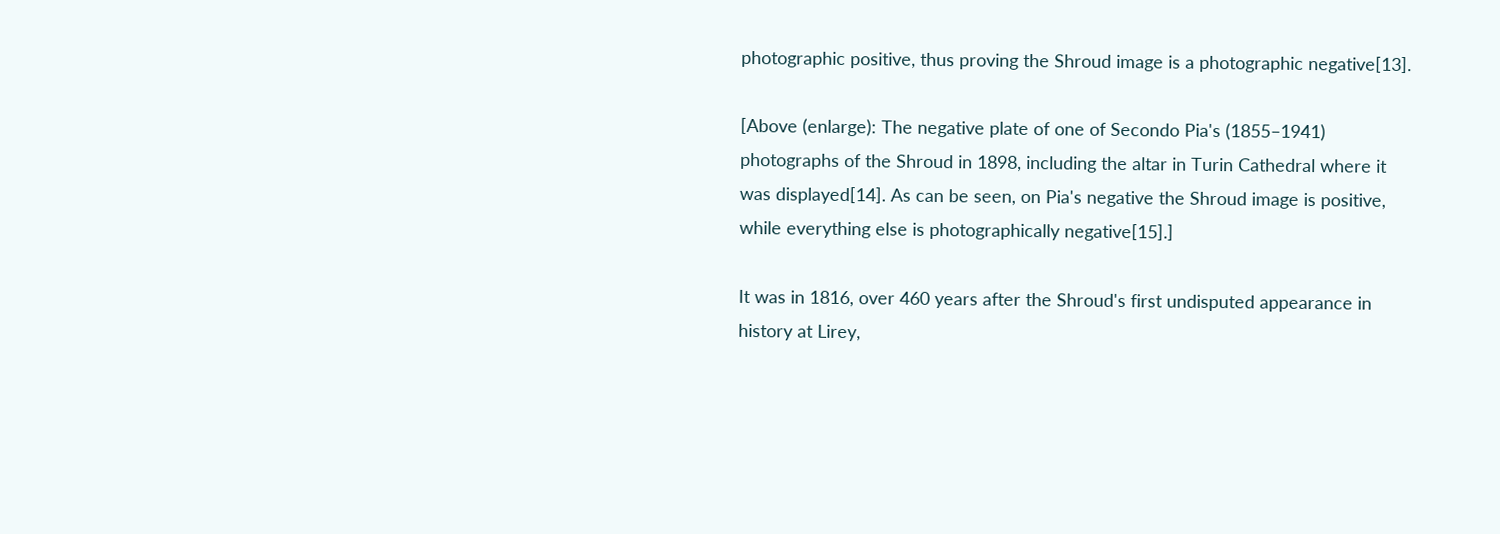photographic positive, thus proving the Shroud image is a photographic negative[13].

[Above (enlarge): The negative plate of one of Secondo Pia's (1855–1941) photographs of the Shroud in 1898, including the altar in Turin Cathedral where it was displayed[14]. As can be seen, on Pia's negative the Shroud image is positive, while everything else is photographically negative[15].]

It was in 1816, over 460 years after the Shroud's first undisputed appearance in history at Lirey,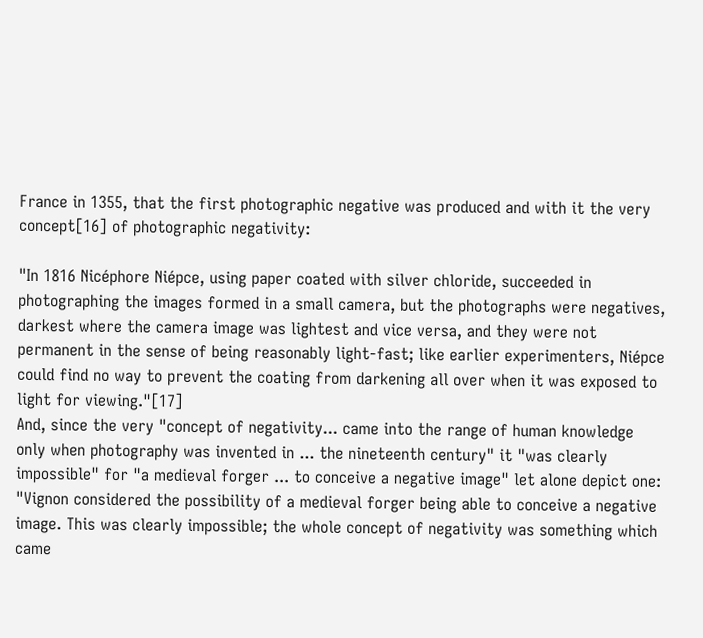France in 1355, that the first photographic negative was produced and with it the very concept[16] of photographic negativity:

"In 1816 Nicéphore Niépce, using paper coated with silver chloride, succeeded in photographing the images formed in a small camera, but the photographs were negatives, darkest where the camera image was lightest and vice versa, and they were not permanent in the sense of being reasonably light-fast; like earlier experimenters, Niépce could find no way to prevent the coating from darkening all over when it was exposed to light for viewing."[17]
And, since the very "concept of negativity... came into the range of human knowledge only when photography was invented in ... the nineteenth century" it "was clearly impossible" for "a medieval forger ... to conceive a negative image" let alone depict one:
"Vignon considered the possibility of a medieval forger being able to conceive a negative image. This was clearly impossible; the whole concept of negativity was something which came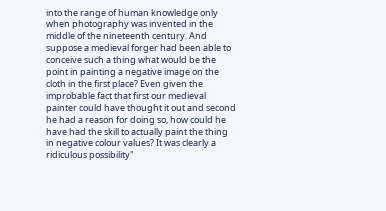into the range of human knowledge only when photography was invented in the middle of the nineteenth century. And suppose a medieval forger had been able to conceive such a thing what would be the point in painting a negative image on the cloth in the first place? Even given the improbable fact that first our medieval painter could have thought it out and second he had a reason for doing so, how could he have had the skill to actually paint the thing in negative colour values? It was clearly a ridiculous possibility"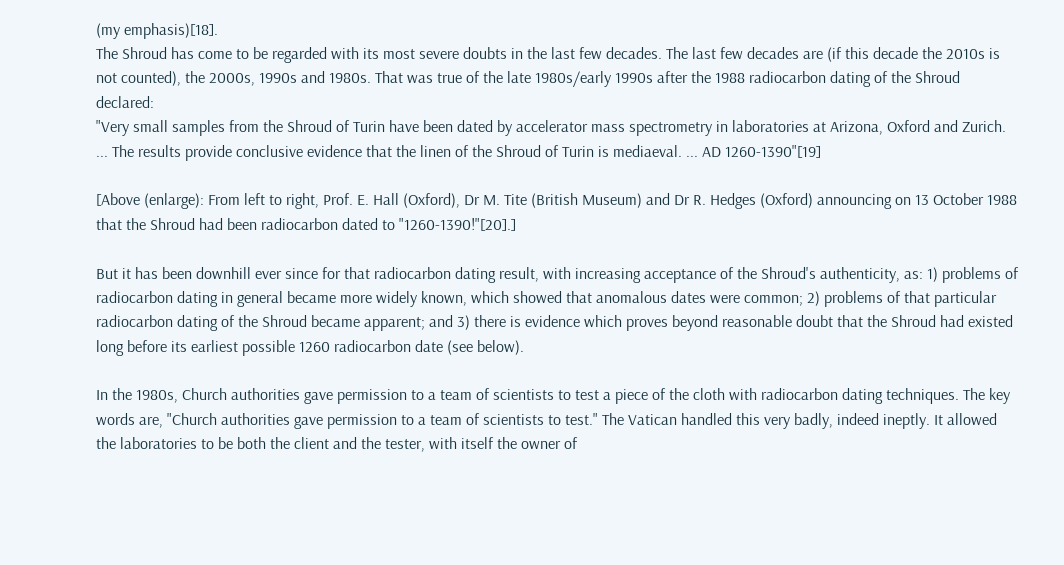(my emphasis)[18].
The Shroud has come to be regarded with its most severe doubts in the last few decades. The last few decades are (if this decade the 2010s is not counted), the 2000s, 1990s and 1980s. That was true of the late 1980s/early 1990s after the 1988 radiocarbon dating of the Shroud declared:
"Very small samples from the Shroud of Turin have been dated by accelerator mass spectrometry in laboratories at Arizona, Oxford and Zurich. ... The results provide conclusive evidence that the linen of the Shroud of Turin is mediaeval. ... AD 1260-1390"[19]

[Above (enlarge): From left to right, Prof. E. Hall (Oxford), Dr M. Tite (British Museum) and Dr R. Hedges (Oxford) announcing on 13 October 1988 that the Shroud had been radiocarbon dated to "1260-1390!"[20].]

But it has been downhill ever since for that radiocarbon dating result, with increasing acceptance of the Shroud's authenticity, as: 1) problems of radiocarbon dating in general became more widely known, which showed that anomalous dates were common; 2) problems of that particular radiocarbon dating of the Shroud became apparent; and 3) there is evidence which proves beyond reasonable doubt that the Shroud had existed long before its earliest possible 1260 radiocarbon date (see below).

In the 1980s, Church authorities gave permission to a team of scientists to test a piece of the cloth with radiocarbon dating techniques. The key words are, "Church authorities gave permission to a team of scientists to test." The Vatican handled this very badly, indeed ineptly. It allowed the laboratories to be both the client and the tester, with itself the owner of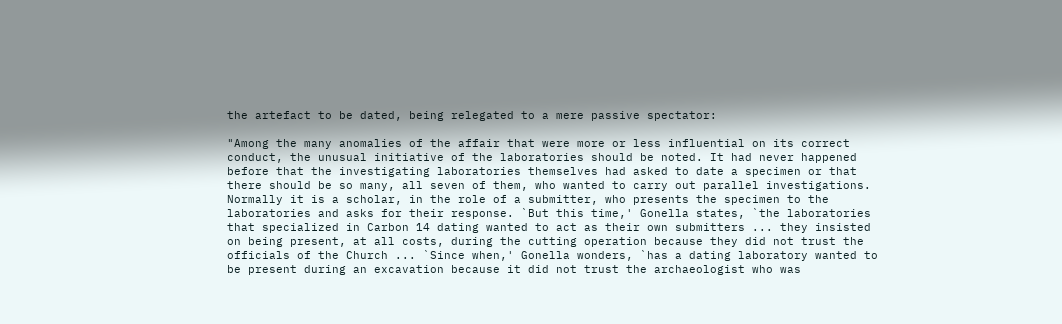the artefact to be dated, being relegated to a mere passive spectator:

"Among the many anomalies of the affair that were more or less influential on its correct conduct, the unusual initiative of the laboratories should be noted. It had never happened before that the investigating laboratories themselves had asked to date a specimen or that there should be so many, all seven of them, who wanted to carry out parallel investigations. Normally it is a scholar, in the role of a submitter, who presents the specimen to the laboratories and asks for their response. `But this time,' Gonella states, `the laboratories that specialized in Carbon 14 dating wanted to act as their own submitters ... they insisted on being present, at all costs, during the cutting operation because they did not trust the officials of the Church ... `Since when,' Gonella wonders, `has a dating laboratory wanted to be present during an excavation because it did not trust the archaeologist who was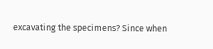excavating the specimens? Since when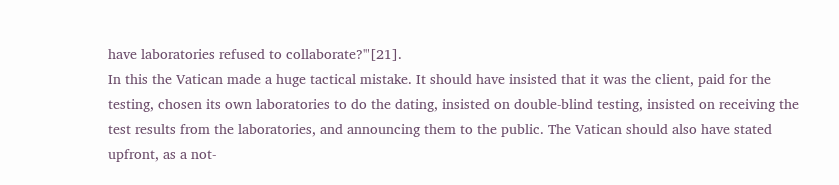have laboratories refused to collaborate?'"[21].
In this the Vatican made a huge tactical mistake. It should have insisted that it was the client, paid for the testing, chosen its own laboratories to do the dating, insisted on double-blind testing, insisted on receiving the test results from the laboratories, and announcing them to the public. The Vatican should also have stated upfront, as a not-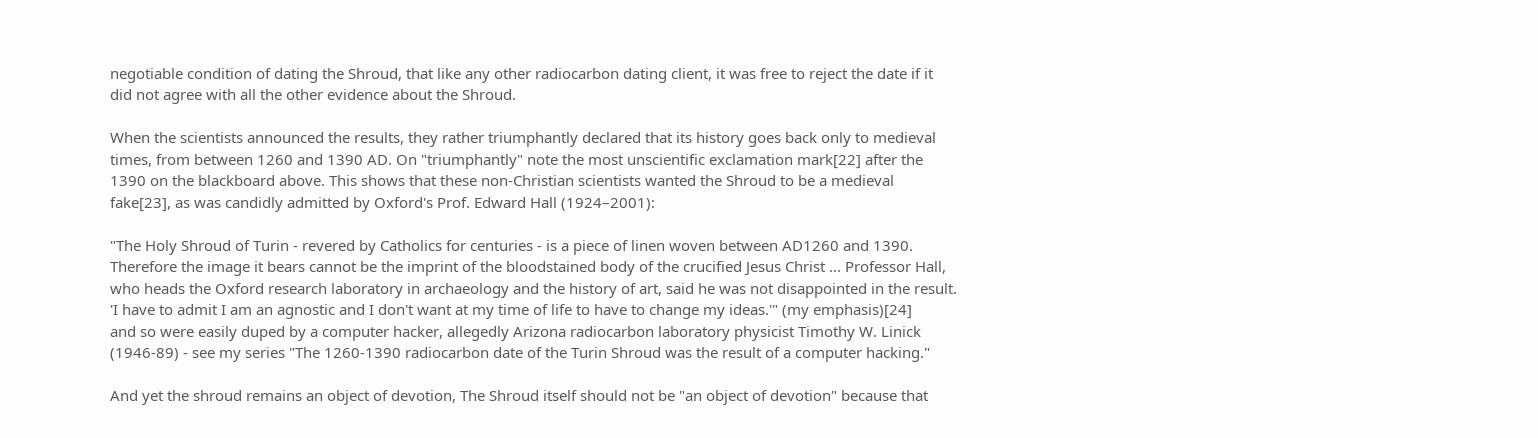negotiable condition of dating the Shroud, that like any other radiocarbon dating client, it was free to reject the date if it did not agree with all the other evidence about the Shroud.

When the scientists announced the results, they rather triumphantly declared that its history goes back only to medieval times, from between 1260 and 1390 AD. On "triumphantly" note the most unscientific exclamation mark[22] after the 1390 on the blackboard above. This shows that these non-Christian scientists wanted the Shroud to be a medieval fake[23], as was candidly admitted by Oxford's Prof. Edward Hall (1924–2001):

"The Holy Shroud of Turin - revered by Catholics for centuries - is a piece of linen woven between AD1260 and 1390. Therefore the image it bears cannot be the imprint of the bloodstained body of the crucified Jesus Christ ... Professor Hall, who heads the Oxford research laboratory in archaeology and the history of art, said he was not disappointed in the result. 'I have to admit I am an agnostic and I don't want at my time of life to have to change my ideas.'" (my emphasis)[24]
and so were easily duped by a computer hacker, allegedly Arizona radiocarbon laboratory physicist Timothy W. Linick (1946-89) - see my series "The 1260-1390 radiocarbon date of the Turin Shroud was the result of a computer hacking."

And yet the shroud remains an object of devotion, The Shroud itself should not be "an object of devotion" because that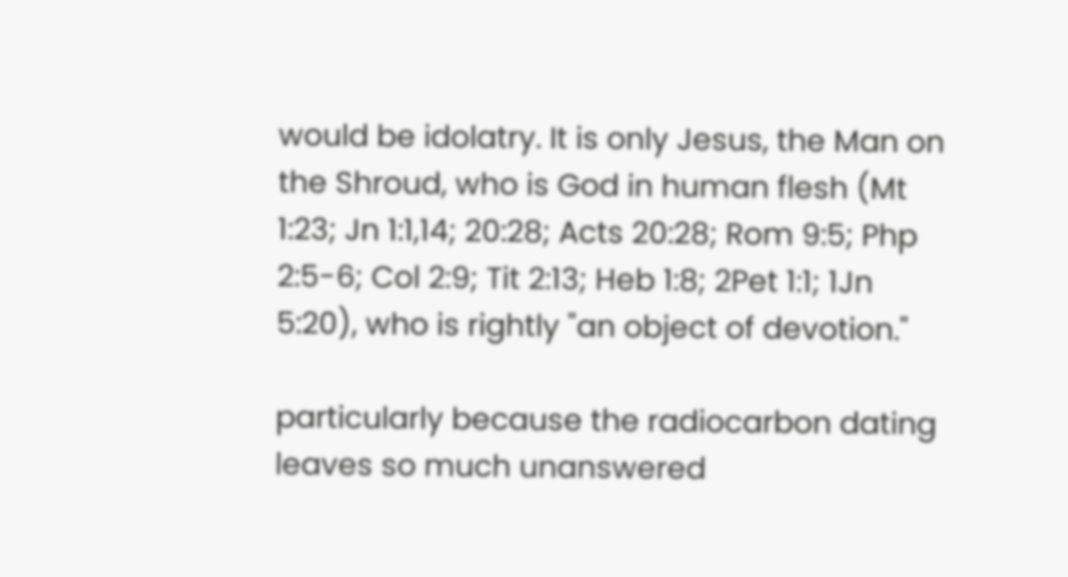would be idolatry. It is only Jesus, the Man on the Shroud, who is God in human flesh (Mt 1:23; Jn 1:1,14; 20:28; Acts 20:28; Rom 9:5; Php 2:5-6; Col 2:9; Tit 2:13; Heb 1:8; 2Pet 1:1; 1Jn 5:20), who is rightly "an object of devotion."

particularly because the radiocarbon dating leaves so much unanswered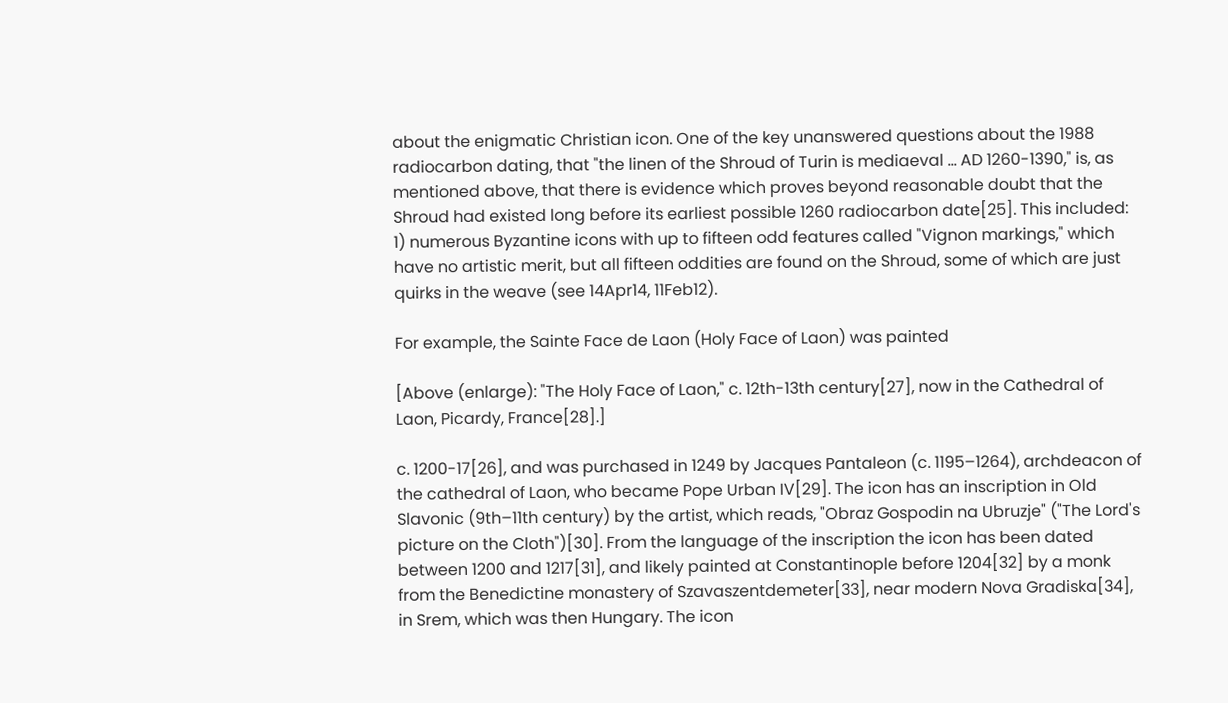about the enigmatic Christian icon. One of the key unanswered questions about the 1988 radiocarbon dating, that "the linen of the Shroud of Turin is mediaeval ... AD 1260-1390," is, as mentioned above, that there is evidence which proves beyond reasonable doubt that the Shroud had existed long before its earliest possible 1260 radiocarbon date[25]. This included: 1) numerous Byzantine icons with up to fifteen odd features called "Vignon markings," which have no artistic merit, but all fifteen oddities are found on the Shroud, some of which are just quirks in the weave (see 14Apr14, 11Feb12).

For example, the Sainte Face de Laon (Holy Face of Laon) was painted

[Above (enlarge): "The Holy Face of Laon," c. 12th-13th century[27], now in the Cathedral of Laon, Picardy, France[28].]

c. 1200-17[26], and was purchased in 1249 by Jacques Pantaleon (c. 1195–1264), archdeacon of the cathedral of Laon, who became Pope Urban IV[29]. The icon has an inscription in Old Slavonic (9th–11th century) by the artist, which reads, "Obraz Gospodin na Ubruzje" ("The Lord's picture on the Cloth")[30]. From the language of the inscription the icon has been dated between 1200 and 1217[31], and likely painted at Constantinople before 1204[32] by a monk from the Benedictine monastery of Szavaszentdemeter[33], near modern Nova Gradiska[34], in Srem, which was then Hungary. The icon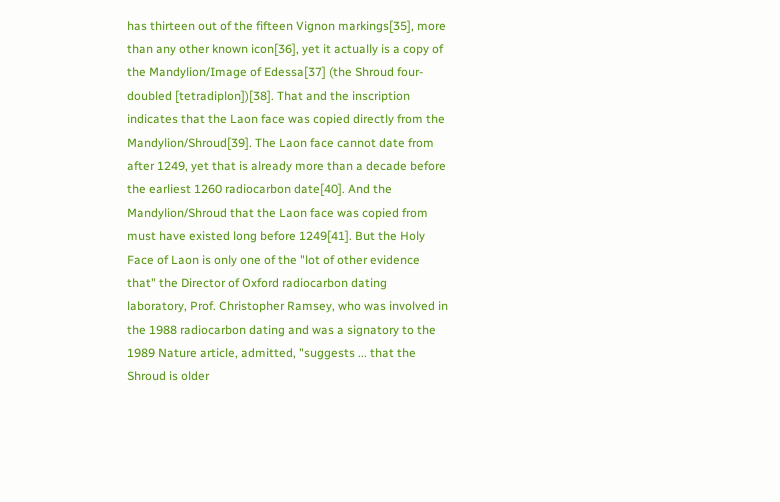has thirteen out of the fifteen Vignon markings[35], more than any other known icon[36], yet it actually is a copy of the Mandylion/Image of Edessa[37] (the Shroud four-doubled [tetradiplon])[38]. That and the inscription indicates that the Laon face was copied directly from the Mandylion/Shroud[39]. The Laon face cannot date from after 1249, yet that is already more than a decade before the earliest 1260 radiocarbon date[40]. And the Mandylion/Shroud that the Laon face was copied from must have existed long before 1249[41]. But the Holy Face of Laon is only one of the "lot of other evidence that" the Director of Oxford radiocarbon dating laboratory, Prof. Christopher Ramsey, who was involved in the 1988 radiocarbon dating and was a signatory to the 1989 Nature article, admitted, "suggests ... that the Shroud is older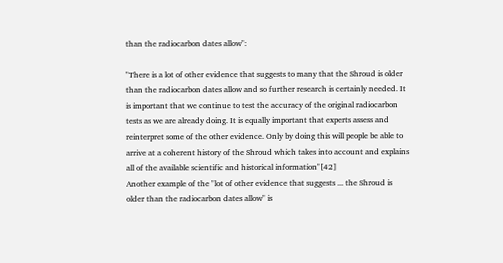than the radiocarbon dates allow":

"There is a lot of other evidence that suggests to many that the Shroud is older than the radiocarbon dates allow and so further research is certainly needed. It is important that we continue to test the accuracy of the original radiocarbon tests as we are already doing. It is equally important that experts assess and reinterpret some of the other evidence. Only by doing this will people be able to arrive at a coherent history of the Shroud which takes into account and explains all of the available scientific and historical information"[42]
Another example of the "lot of other evidence that suggests ... the Shroud is older than the radiocarbon dates allow" is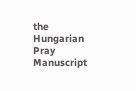the Hungarian Pray Manuscript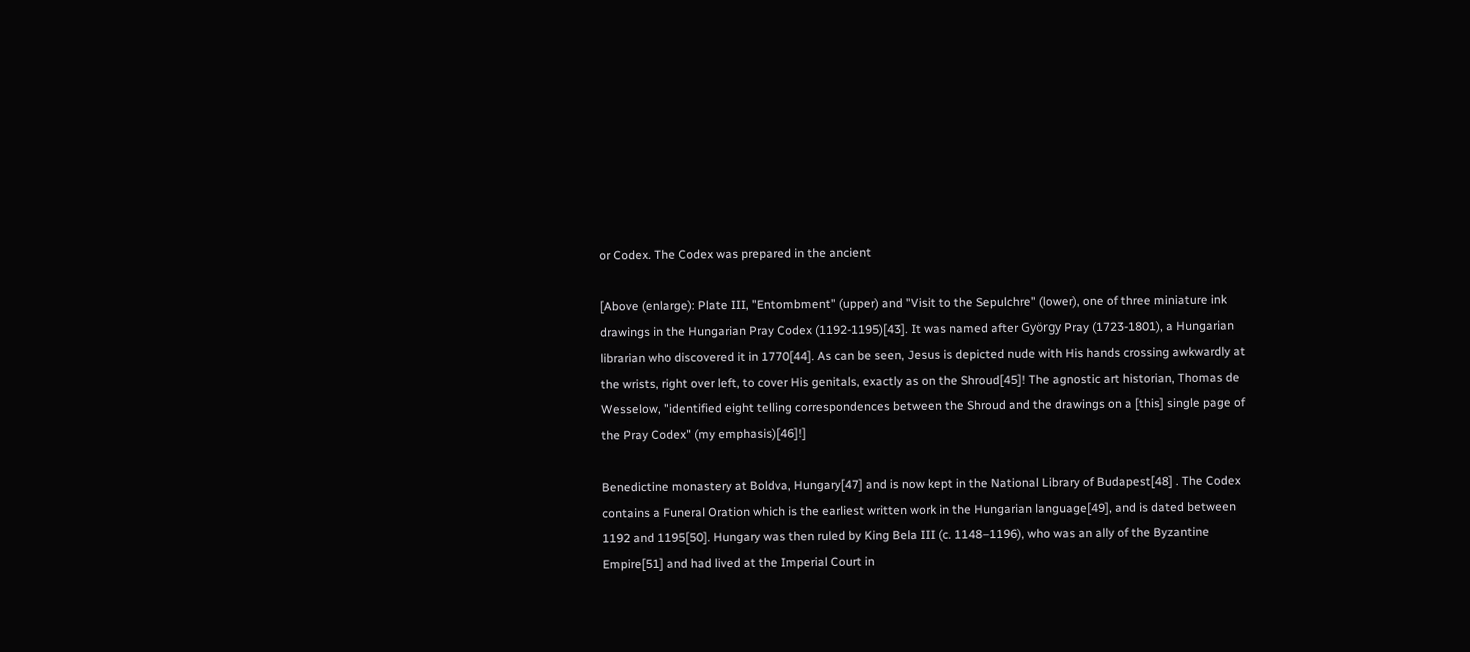or Codex. The Codex was prepared in the ancient

[Above (enlarge): Plate III, "Entombment" (upper) and "Visit to the Sepulchre" (lower), one of three miniature ink drawings in the Hungarian Pray Codex (1192-1195)[43]. It was named after György Pray (1723-1801), a Hungarian librarian who discovered it in 1770[44]. As can be seen, Jesus is depicted nude with His hands crossing awkwardly at the wrists, right over left, to cover His genitals, exactly as on the Shroud[45]! The agnostic art historian, Thomas de Wesselow, "identified eight telling correspondences between the Shroud and the drawings on a [this] single page of the Pray Codex" (my emphasis)[46]!]

Benedictine monastery at Boldva, Hungary[47] and is now kept in the National Library of Budapest[48] . The Codex contains a Funeral Oration which is the earliest written work in the Hungarian language[49], and is dated between 1192 and 1195[50]. Hungary was then ruled by King Bela III (c. 1148–1196), who was an ally of the Byzantine Empire[51] and had lived at the Imperial Court in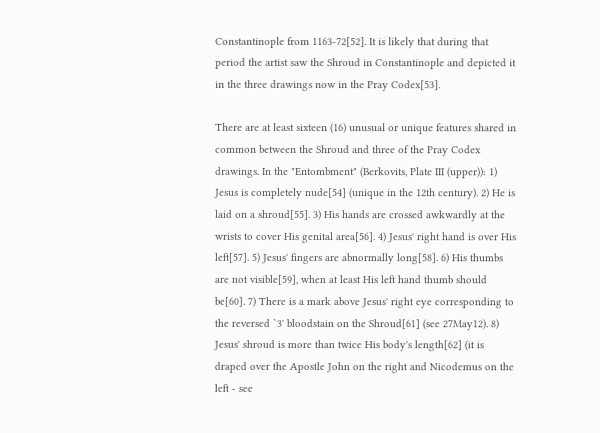Constantinople from 1163-72[52]. It is likely that during that period the artist saw the Shroud in Constantinople and depicted it in the three drawings now in the Pray Codex[53].

There are at least sixteen (16) unusual or unique features shared in common between the Shroud and three of the Pray Codex drawings. In the "Entombment" (Berkovits, Plate III (upper)): 1) Jesus is completely nude[54] (unique in the 12th century). 2) He is laid on a shroud[55]. 3) His hands are crossed awkwardly at the wrists to cover His genital area[56]. 4) Jesus' right hand is over His left[57]. 5) Jesus' fingers are abnormally long[58]. 6) His thumbs are not visible[59], when at least His left hand thumb should be[60]. 7) There is a mark above Jesus' right eye corresponding to the reversed `3' bloodstain on the Shroud[61] (see 27May12). 8) Jesus' shroud is more than twice His body's length[62] (it is draped over the Apostle John on the right and Nicodemus on the left - see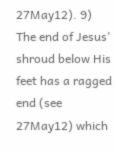27May12). 9) The end of Jesus' shroud below His feet has a ragged end (see 27May12) which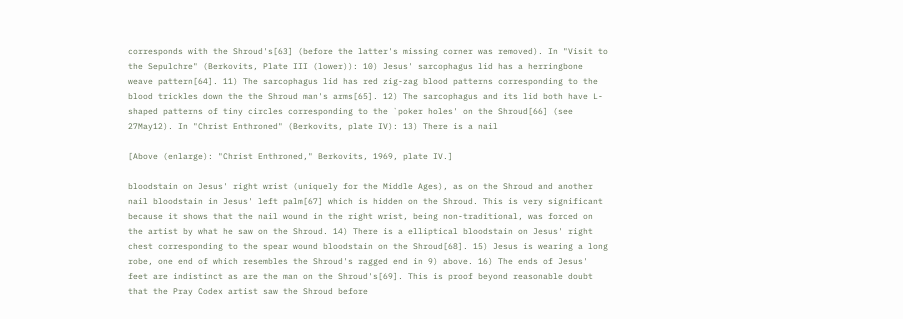corresponds with the Shroud's[63] (before the latter's missing corner was removed). In "Visit to the Sepulchre" (Berkovits, Plate III (lower)): 10) Jesus' sarcophagus lid has a herringbone weave pattern[64]. 11) The sarcophagus lid has red zig-zag blood patterns corresponding to the blood trickles down the the Shroud man's arms[65]. 12) The sarcophagus and its lid both have L-shaped patterns of tiny circles corresponding to the `poker holes' on the Shroud[66] (see 27May12). In "Christ Enthroned" (Berkovits, plate IV): 13) There is a nail

[Above (enlarge): "Christ Enthroned," Berkovits, 1969, plate IV.]

bloodstain on Jesus' right wrist (uniquely for the Middle Ages), as on the Shroud and another nail bloodstain in Jesus' left palm[67] which is hidden on the Shroud. This is very significant because it shows that the nail wound in the right wrist, being non-traditional, was forced on the artist by what he saw on the Shroud. 14) There is a elliptical bloodstain on Jesus' right chest corresponding to the spear wound bloodstain on the Shroud[68]. 15) Jesus is wearing a long robe, one end of which resembles the Shroud's ragged end in 9) above. 16) The ends of Jesus' feet are indistinct as are the man on the Shroud's[69]. This is proof beyond reasonable doubt that the Pray Codex artist saw the Shroud before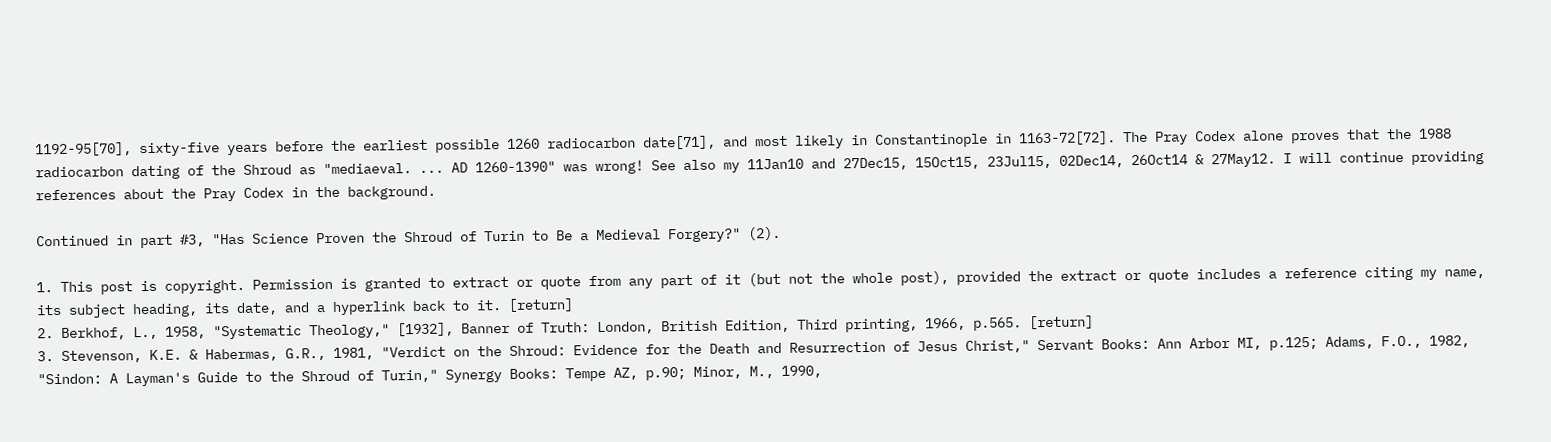1192-95[70], sixty-five years before the earliest possible 1260 radiocarbon date[71], and most likely in Constantinople in 1163-72[72]. The Pray Codex alone proves that the 1988 radiocarbon dating of the Shroud as "mediaeval. ... AD 1260-1390" was wrong! See also my 11Jan10 and 27Dec15, 15Oct15, 23Jul15, 02Dec14, 26Oct14 & 27May12. I will continue providing references about the Pray Codex in the background.

Continued in part #3, "Has Science Proven the Shroud of Turin to Be a Medieval Forgery?" (2).

1. This post is copyright. Permission is granted to extract or quote from any part of it (but not the whole post), provided the extract or quote includes a reference citing my name, its subject heading, its date, and a hyperlink back to it. [return]
2. Berkhof, L., 1958, "Systematic Theology," [1932], Banner of Truth: London, British Edition, Third printing, 1966, p.565. [return]
3. Stevenson, K.E. & Habermas, G.R., 1981, "Verdict on the Shroud: Evidence for the Death and Resurrection of Jesus Christ," Servant Books: Ann Arbor MI, p.125; Adams, F.O., 1982, "Sindon: A Layman's Guide to the Shroud of Turin," Synergy Books: Tempe AZ, p.90; Minor, M., 1990,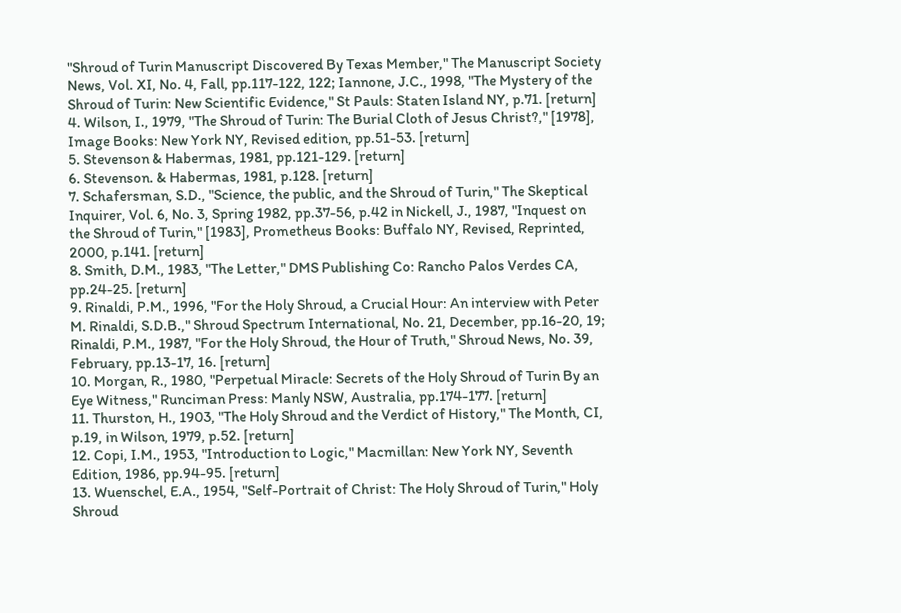"Shroud of Turin Manuscript Discovered By Texas Member," The Manuscript Society News, Vol. XI, No. 4, Fall, pp.117-122, 122; Iannone, J.C., 1998, "The Mystery of the Shroud of Turin: New Scientific Evidence," St Pauls: Staten Island NY, p.71. [return]
4. Wilson, I., 1979, "The Shroud of Turin: The Burial Cloth of Jesus Christ?," [1978], Image Books: New York NY, Revised edition, pp.51-53. [return]
5. Stevenson & Habermas, 1981, pp.121-129. [return]
6. Stevenson. & Habermas, 1981, p.128. [return]
7. Schafersman, S.D., "Science, the public, and the Shroud of Turin," The Skeptical Inquirer, Vol. 6, No. 3, Spring 1982, pp.37-56, p.42 in Nickell, J., 1987, "Inquest on the Shroud of Turin," [1983], Prometheus Books: Buffalo NY, Revised, Reprinted, 2000, p.141. [return]
8. Smith, D.M., 1983, "The Letter," DMS Publishing Co: Rancho Palos Verdes CA, pp.24-25. [return]
9. Rinaldi, P.M., 1996, "For the Holy Shroud, a Crucial Hour: An interview with Peter M. Rinaldi, S.D.B.," Shroud Spectrum International, No. 21, December, pp.16-20, 19; Rinaldi, P.M., 1987, "For the Holy Shroud, the Hour of Truth," Shroud News, No. 39, February, pp.13-17, 16. [return]
10. Morgan, R., 1980, "Perpetual Miracle: Secrets of the Holy Shroud of Turin By an Eye Witness," Runciman Press: Manly NSW, Australia, pp.174-177. [return]
11. Thurston, H., 1903, "The Holy Shroud and the Verdict of History," The Month, CI, p.19, in Wilson, 1979, p.52. [return]
12. Copi, I.M., 1953, "Introduction to Logic," Macmillan: New York NY, Seventh Edition, 1986, pp.94-95. [return]
13. Wuenschel, E.A., 1954, "Self-Portrait of Christ: The Holy Shroud of Turin," Holy Shroud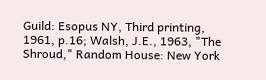Guild: Esopus NY, Third printing, 1961, p.16; Walsh, J.E., 1963, "The Shroud," Random House: New York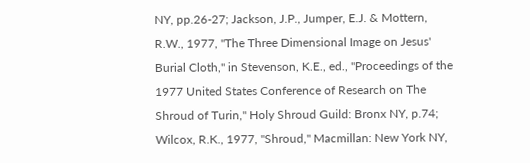NY, pp.26-27; Jackson, J.P., Jumper, E.J. & Mottern, R.W., 1977, "The Three Dimensional Image on Jesus' Burial Cloth," in Stevenson, K.E., ed., "Proceedings of the 1977 United States Conference of Research on The Shroud of Turin," Holy Shroud Guild: Bronx NY, p.74; Wilcox, R.K., 1977, "Shroud," Macmillan: New York NY,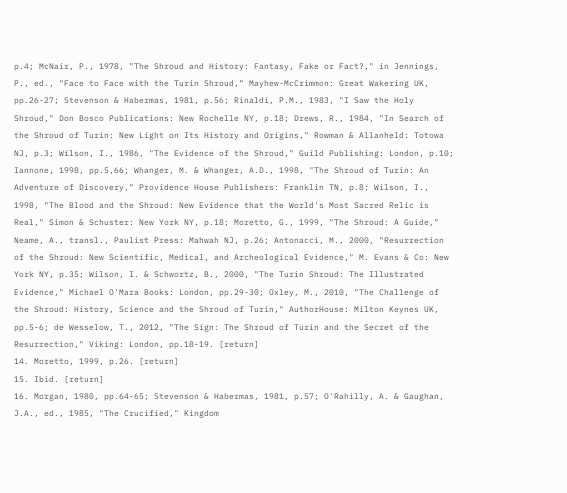p.4; McNair, P., 1978, "The Shroud and History: Fantasy, Fake or Fact?," in Jennings, P., ed., "Face to Face with the Turin Shroud," Mayhew-McCrimmon: Great Wakering UK, pp.26-27; Stevenson & Habermas, 1981, p.56; Rinaldi, P.M., 1983, "I Saw the Holy Shroud," Don Bosco Publications: New Rochelle NY, p.18; Drews, R., 1984, "In Search of the Shroud of Turin: New Light on Its History and Origins," Rowman & Allanheld: Totowa NJ, p.3; Wilson, I., 1986, "The Evidence of the Shroud," Guild Publishing: London, p.10; Iannone, 1998, pp.5,66; Whanger, M. & Whanger, A.D., 1998, "The Shroud of Turin: An Adventure of Discovery," Providence House Publishers: Franklin TN, p.8; Wilson, I., 1998, "The Blood and the Shroud: New Evidence that the World's Most Sacred Relic is Real," Simon & Schuster: New York NY, p.18; Moretto, G., 1999, "The Shroud: A Guide," Neame, A., transl., Paulist Press: Mahwah NJ, p.26; Antonacci, M., 2000, "Resurrection of the Shroud: New Scientific, Medical, and Archeological Evidence," M. Evans & Co: New York NY, p.35; Wilson, I. & Schwortz, B., 2000, "The Turin Shroud: The Illustrated Evidence," Michael O'Mara Books: London, pp.29-30; Oxley, M., 2010, "The Challenge of the Shroud: History, Science and the Shroud of Turin," AuthorHouse: Milton Keynes UK, pp.5-6; de Wesselow, T., 2012, "The Sign: The Shroud of Turin and the Secret of the Resurrection," Viking: London, pp.18-19. [return]
14. Moretto, 1999, p.26. [return]
15. Ibid. [return]
16. Morgan, 1980, pp.64-65; Stevenson & Habermas, 1981, p.57; O'Rahilly, A. & Gaughan, J.A., ed., 1985, "The Crucified," Kingdom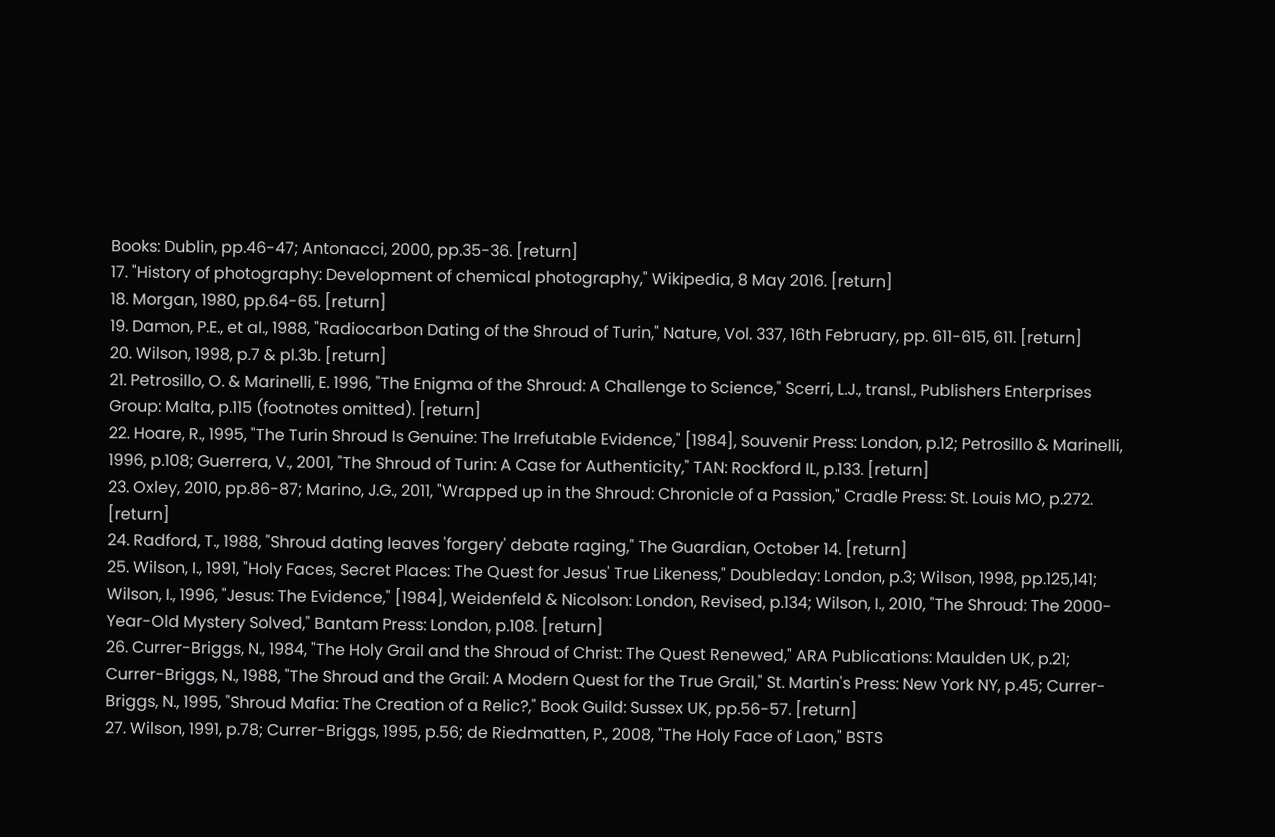Books: Dublin, pp.46-47; Antonacci, 2000, pp.35-36. [return]
17. "History of photography: Development of chemical photography," Wikipedia, 8 May 2016. [return]
18. Morgan, 1980, pp.64-65. [return]
19. Damon, P.E., et al., 1988, "Radiocarbon Dating of the Shroud of Turin," Nature, Vol. 337, 16th February, pp. 611-615, 611. [return]
20. Wilson, 1998, p.7 & pl.3b. [return]
21. Petrosillo, O. & Marinelli, E. 1996, "The Enigma of the Shroud: A Challenge to Science," Scerri, L.J., transl., Publishers Enterprises Group: Malta, p.115 (footnotes omitted). [return]
22. Hoare, R., 1995, "The Turin Shroud Is Genuine: The Irrefutable Evidence," [1984], Souvenir Press: London, p.12; Petrosillo & Marinelli, 1996, p.108; Guerrera, V., 2001, "The Shroud of Turin: A Case for Authenticity," TAN: Rockford IL, p.133. [return]
23. Oxley, 2010, pp.86-87; Marino, J.G., 2011, "Wrapped up in the Shroud: Chronicle of a Passion," Cradle Press: St. Louis MO, p.272. [return]
24. Radford, T., 1988, "Shroud dating leaves 'forgery' debate raging," The Guardian, October 14. [return]
25. Wilson, I., 1991, "Holy Faces, Secret Places: The Quest for Jesus' True Likeness," Doubleday: London, p.3; Wilson, 1998, pp.125,141; Wilson, I., 1996, "Jesus: The Evidence," [1984], Weidenfeld & Nicolson: London, Revised, p.134; Wilson, I., 2010, "The Shroud: The 2000-Year-Old Mystery Solved," Bantam Press: London, p.108. [return]
26. Currer-Briggs, N., 1984, "The Holy Grail and the Shroud of Christ: The Quest Renewed," ARA Publications: Maulden UK, p.21; Currer-Briggs, N., 1988, "The Shroud and the Grail: A Modern Quest for the True Grail," St. Martin's Press: New York NY, p.45; Currer-Briggs, N., 1995, "Shroud Mafia: The Creation of a Relic?," Book Guild: Sussex UK, pp.56-57. [return]
27. Wilson, 1991, p.78; Currer-Briggs, 1995, p.56; de Riedmatten, P., 2008, "The Holy Face of Laon," BSTS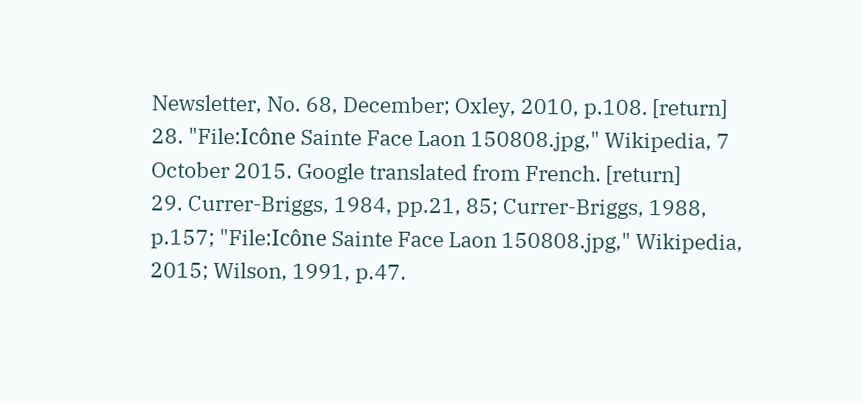Newsletter, No. 68, December; Oxley, 2010, p.108. [return]
28. "File:Icône Sainte Face Laon 150808.jpg," Wikipedia, 7 October 2015. Google translated from French. [return]
29. Currer-Briggs, 1984, pp.21, 85; Currer-Briggs, 1988, p.157; "File:Icône Sainte Face Laon 150808.jpg," Wikipedia, 2015; Wilson, 1991, p.47.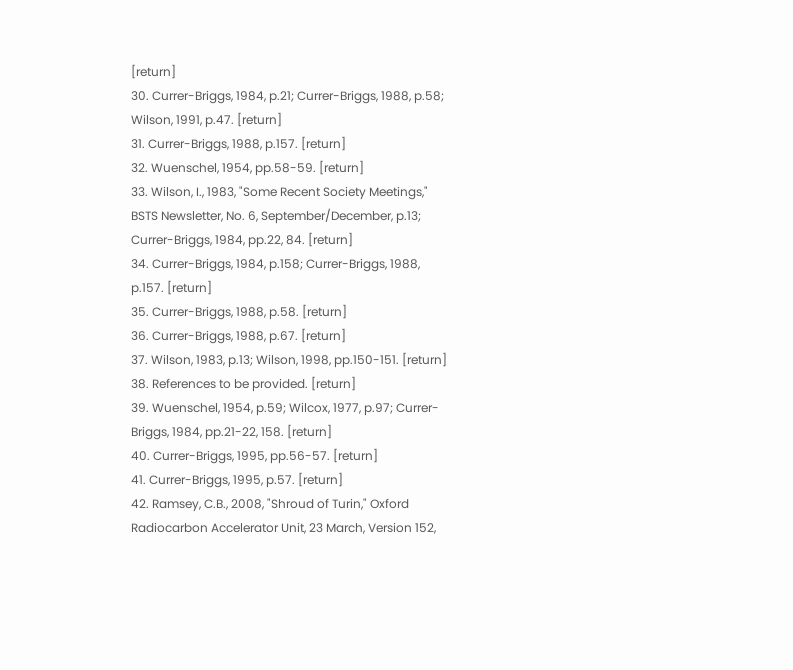[return]
30. Currer-Briggs, 1984, p.21; Currer-Briggs, 1988, p.58; Wilson, 1991, p.47. [return]
31. Currer-Briggs, 1988, p.157. [return]
32. Wuenschel, 1954, pp.58-59. [return]
33. Wilson, I., 1983, "Some Recent Society Meetings," BSTS Newsletter, No. 6, September/December, p.13; Currer-Briggs, 1984, pp.22, 84. [return]
34. Currer-Briggs, 1984, p.158; Currer-Briggs, 1988, p.157. [return]
35. Currer-Briggs, 1988, p.58. [return]
36. Currer-Briggs, 1988, p.67. [return]
37. Wilson, 1983, p.13; Wilson, 1998, pp.150-151. [return]
38. References to be provided. [return]
39. Wuenschel, 1954, p.59; Wilcox, 1977, p.97; Currer-Briggs, 1984, pp.21-22, 158. [return]
40. Currer-Briggs, 1995, pp.56-57. [return]
41. Currer-Briggs, 1995, p.57. [return]
42. Ramsey, C.B., 2008, "Shroud of Turin," Oxford Radiocarbon Accelerator Unit, 23 March, Version 152,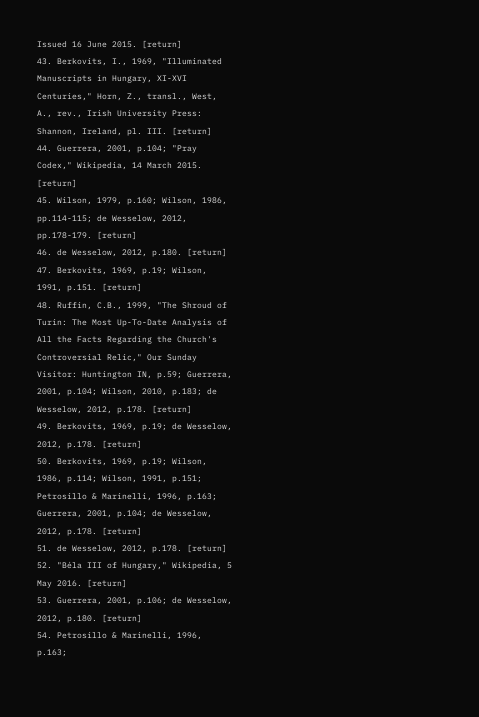Issued 16 June 2015. [return]
43. Berkovits, I., 1969, "Illuminated Manuscripts in Hungary, XI-XVI Centuries," Horn, Z., transl., West, A., rev., Irish University Press: Shannon, Ireland, pl. III. [return]
44. Guerrera, 2001, p.104; "Pray Codex," Wikipedia, 14 March 2015. [return]
45. Wilson, 1979, p.160; Wilson, 1986, pp.114-115; de Wesselow, 2012, pp.178-179. [return]
46. de Wesselow, 2012, p.180. [return]
47. Berkovits, 1969, p.19; Wilson, 1991, p.151. [return]
48. Ruffin, C.B., 1999, "The Shroud of Turin: The Most Up-To-Date Analysis of All the Facts Regarding the Church's Controversial Relic," Our Sunday Visitor: Huntington IN, p.59; Guerrera, 2001, p.104; Wilson, 2010, p.183; de Wesselow, 2012, p.178. [return]
49. Berkovits, 1969, p.19; de Wesselow, 2012, p.178. [return]
50. Berkovits, 1969, p.19; Wilson, 1986, p.114; Wilson, 1991, p.151; Petrosillo & Marinelli, 1996, p.163; Guerrera, 2001, p.104; de Wesselow, 2012, p.178. [return]
51. de Wesselow, 2012, p.178. [return]
52. "Béla III of Hungary," Wikipedia, 5 May 2016. [return]
53. Guerrera, 2001, p.106; de Wesselow, 2012, p.180. [return]
54. Petrosillo & Marinelli, 1996, p.163;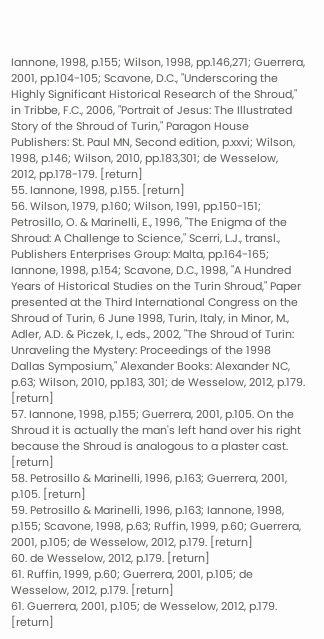Iannone, 1998, p.155; Wilson, 1998, pp.146,271; Guerrera, 2001, pp.104-105; Scavone, D.C., "Underscoring the Highly Significant Historical Research of the Shroud," in Tribbe, F.C., 2006, "Portrait of Jesus: The Illustrated Story of the Shroud of Turin," Paragon House Publishers: St. Paul MN, Second edition, p.xxvi; Wilson, 1998, p.146; Wilson, 2010, pp.183,301; de Wesselow, 2012, pp.178-179. [return]
55. Iannone, 1998, p.155. [return]
56. Wilson, 1979, p.160; Wilson, 1991, pp.150-151; Petrosillo, O. & Marinelli, E., 1996, "The Enigma of the Shroud: A Challenge to Science," Scerri, L.J., transl., Publishers Enterprises Group: Malta, pp.164-165; Iannone, 1998, p.154; Scavone, D.C., 1998, "A Hundred Years of Historical Studies on the Turin Shroud," Paper presented at the Third International Congress on the Shroud of Turin, 6 June 1998, Turin, Italy, in Minor, M., Adler, A.D. & Piczek, I., eds., 2002, "The Shroud of Turin: Unraveling the Mystery: Proceedings of the 1998 Dallas Symposium," Alexander Books: Alexander NC, p.63; Wilson, 2010, pp.183, 301; de Wesselow, 2012, p.179. [return]
57. Iannone, 1998, p.155; Guerrera, 2001, p.105. On the Shroud it is actually the man's left hand over his right because the Shroud is analogous to a plaster cast. [return]
58. Petrosillo & Marinelli, 1996, p.163; Guerrera, 2001, p.105. [return]
59. Petrosillo & Marinelli, 1996, p.163; Iannone, 1998, p.155; Scavone, 1998, p.63; Ruffin, 1999, p.60; Guerrera, 2001, p.105; de Wesselow, 2012, p.179. [return]
60. de Wesselow, 2012, p.179. [return]
61. Ruffin, 1999, p.60; Guerrera, 2001, p.105; de Wesselow, 2012, p.179. [return]
61. Guerrera, 2001, p.105; de Wesselow, 2012, p.179. [return]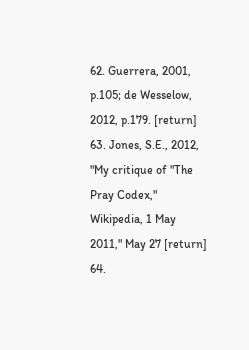62. Guerrera, 2001, p.105; de Wesselow, 2012, p.179. [return]
63. Jones, S.E., 2012, "My critique of "The Pray Codex," Wikipedia, 1 May 2011," May 27 [return]
64.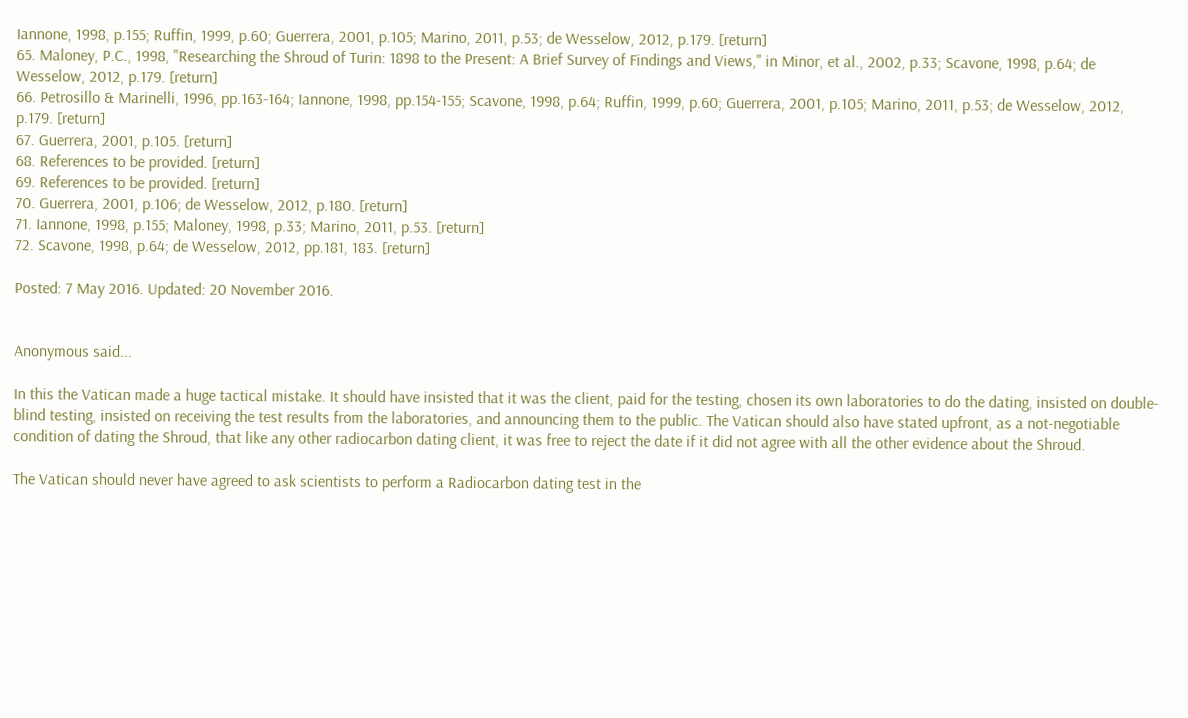Iannone, 1998, p.155; Ruffin, 1999, p.60; Guerrera, 2001, p.105; Marino, 2011, p.53; de Wesselow, 2012, p.179. [return]
65. Maloney, P.C., 1998, "Researching the Shroud of Turin: 1898 to the Present: A Brief Survey of Findings and Views," in Minor, et al., 2002, p.33; Scavone, 1998, p.64; de Wesselow, 2012, p.179. [return]
66. Petrosillo & Marinelli, 1996, pp.163-164; Iannone, 1998, pp.154-155; Scavone, 1998, p.64; Ruffin, 1999, p.60; Guerrera, 2001, p.105; Marino, 2011, p.53; de Wesselow, 2012, p.179. [return]
67. Guerrera, 2001, p.105. [return]
68. References to be provided. [return]
69. References to be provided. [return]
70. Guerrera, 2001, p.106; de Wesselow, 2012, p.180. [return]
71. Iannone, 1998, p.155; Maloney, 1998, p.33; Marino, 2011, p.53. [return]
72. Scavone, 1998, p.64; de Wesselow, 2012, pp.181, 183. [return]

Posted: 7 May 2016. Updated: 20 November 2016.


Anonymous said...

In this the Vatican made a huge tactical mistake. It should have insisted that it was the client, paid for the testing, chosen its own laboratories to do the dating, insisted on double-blind testing, insisted on receiving the test results from the laboratories, and announcing them to the public. The Vatican should also have stated upfront, as a not-negotiable condition of dating the Shroud, that like any other radiocarbon dating client, it was free to reject the date if it did not agree with all the other evidence about the Shroud.

The Vatican should never have agreed to ask scientists to perform a Radiocarbon dating test in the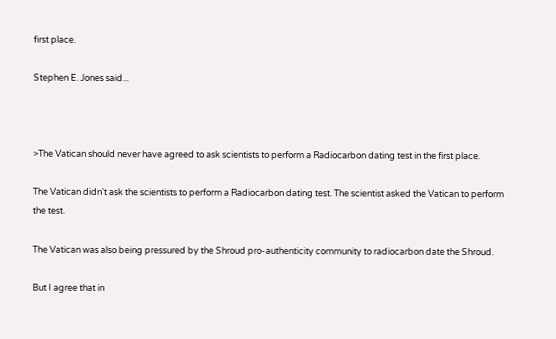first place.

Stephen E. Jones said...



>The Vatican should never have agreed to ask scientists to perform a Radiocarbon dating test in the first place.

The Vatican didn't ask the scientists to perform a Radiocarbon dating test. The scientist asked the Vatican to perform the test.

The Vatican was also being pressured by the Shroud pro-authenticity community to radiocarbon date the Shroud.

But I agree that in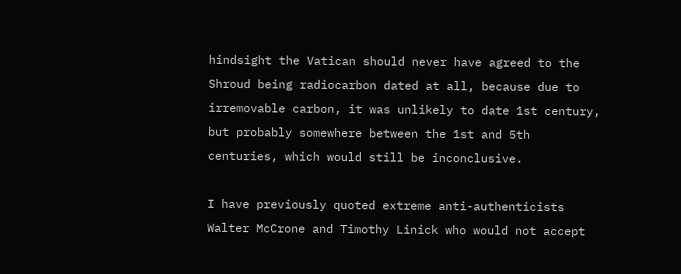hindsight the Vatican should never have agreed to the Shroud being radiocarbon dated at all, because due to irremovable carbon, it was unlikely to date 1st century, but probably somewhere between the 1st and 5th centuries, which would still be inconclusive.

I have previously quoted extreme anti-authenticists Walter McCrone and Timothy Linick who would not accept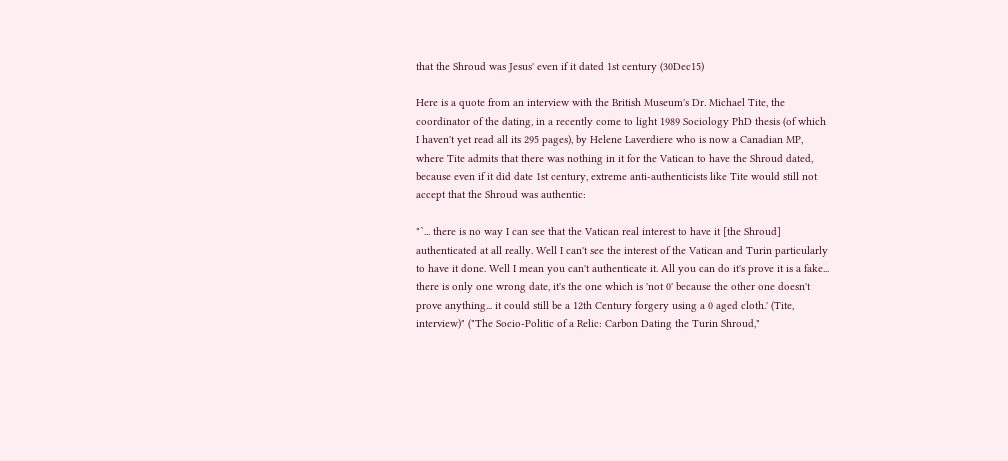that the Shroud was Jesus' even if it dated 1st century (30Dec15)

Here is a quote from an interview with the British Museum's Dr. Michael Tite, the coordinator of the dating, in a recently come to light 1989 Sociology PhD thesis (of which I haven't yet read all its 295 pages), by Helene Laverdiere who is now a Canadian MP, where Tite admits that there was nothing in it for the Vatican to have the Shroud dated, because even if it did date 1st century, extreme anti-authenticists like Tite would still not accept that the Shroud was authentic:

"`... there is no way I can see that the Vatican real interest to have it [the Shroud] authenticated at all really. Well I can't see the interest of the Vatican and Turin particularly to have it done. Well I mean you can't authenticate it. All you can do it's prove it is a fake... there is only one wrong date, it's the one which is 'not 0' because the other one doesn't prove anything... it could still be a 12th Century forgery using a 0 aged cloth.' (Tite, interview)" ("The Socio-Politic of a Relic: Carbon Dating the Turin Shroud,"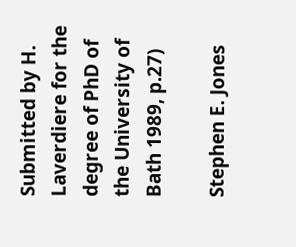Submitted by H. Laverdiere for the degree of PhD of the University of Bath 1989, p.27)

Stephen E. Jones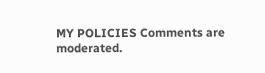MY POLICIES Comments are moderated.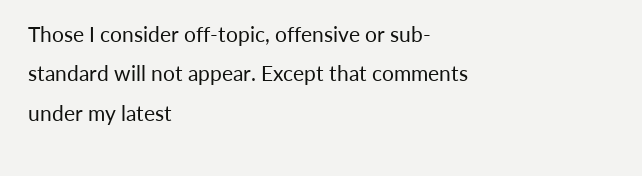Those I consider off-topic, offensive or sub-standard will not appear. Except that comments under my latest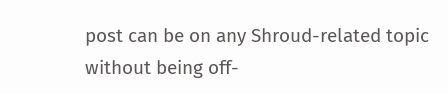post can be on any Shroud-related topic without being off-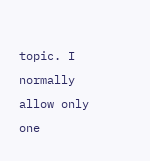topic. I normally allow only one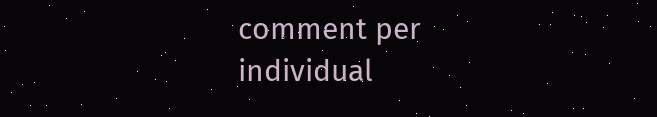comment per individual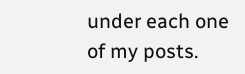under each one of my posts.